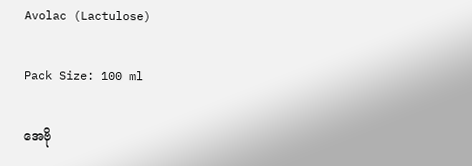Avolac (Lactulose)

Pack Size: 100 ml

အေဗို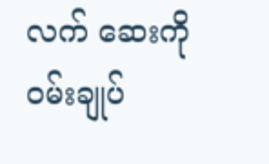လက် ဆေးကို ဝမ်းချုပ်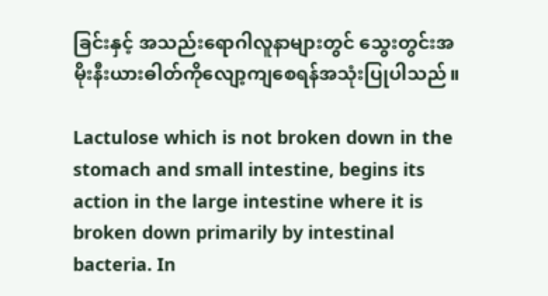ခြင်းနှင့် အသည်းရောဂါလူနာများတွင် သွေးတွင်းအမိုးနီးယားဓါတ်ကိုလျော့ကျစေရန်အသုံးပြုပါသည်။

Lactulose which is not broken down in the stomach and small intestine, begins its action in the large intestine where it is broken down primarily by intestinal bacteria. In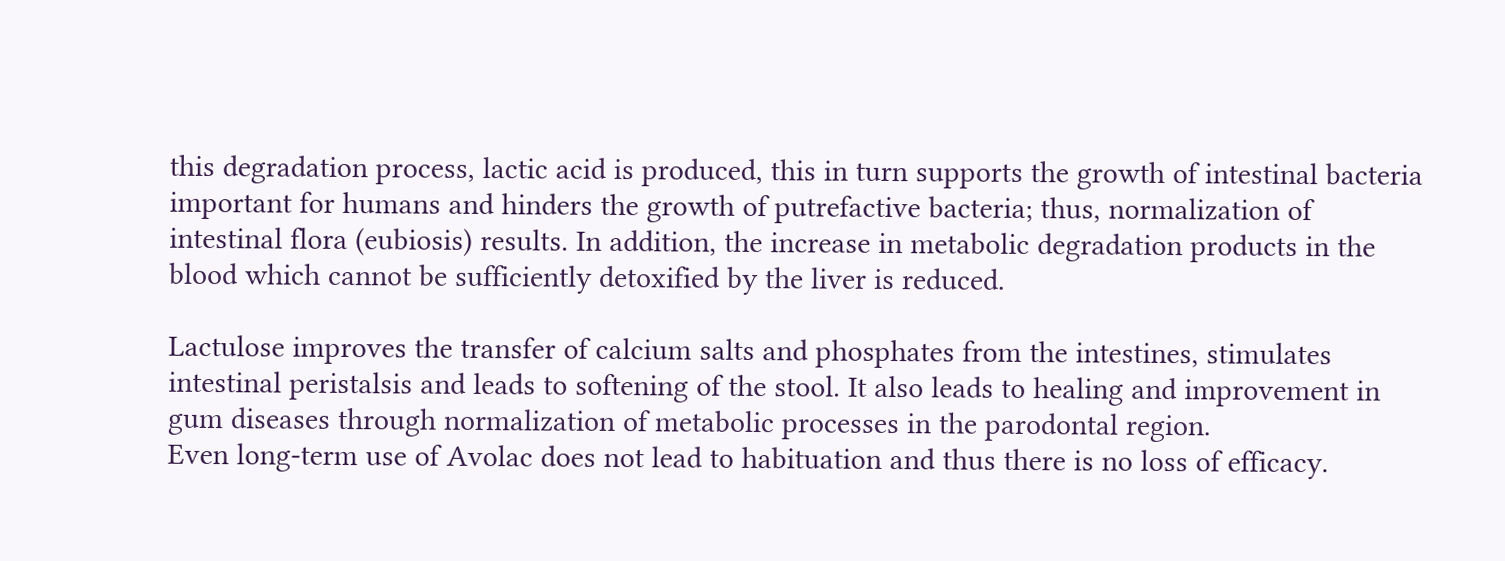this degradation process, lactic acid is produced, this in turn supports the growth of intestinal bacteria important for humans and hinders the growth of putrefactive bacteria; thus, normalization of intestinal flora (eubiosis) results. In addition, the increase in metabolic degradation products in the blood which cannot be sufficiently detoxified by the liver is reduced.

Lactulose improves the transfer of calcium salts and phosphates from the intestines, stimulates intestinal peristalsis and leads to softening of the stool. It also leads to healing and improvement in gum diseases through normalization of metabolic processes in the parodontal region.
Even long-term use of Avolac does not lead to habituation and thus there is no loss of efficacy.